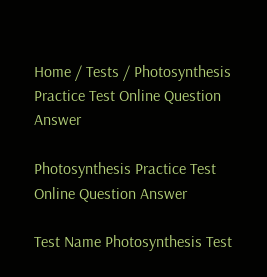Home / Tests / Photosynthesis Practice Test Online Question Answer

Photosynthesis Practice Test Online Question Answer

Test Name Photosynthesis Test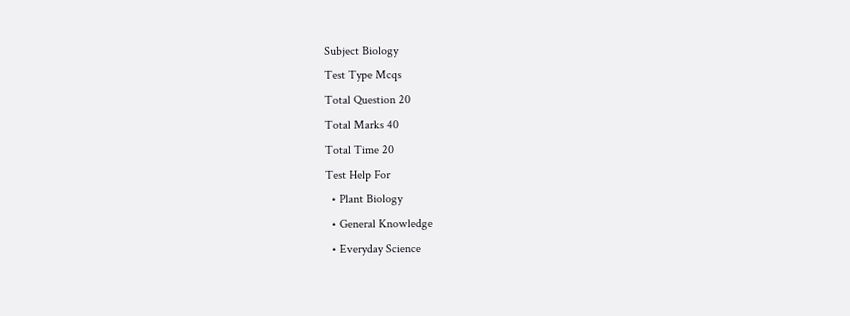Subject Biology
Test Type Mcqs
Total Question 20
Total Marks 40
Total Time 20
Test Help For
  • Plant Biology
  • General Knowledge
  • Everyday Science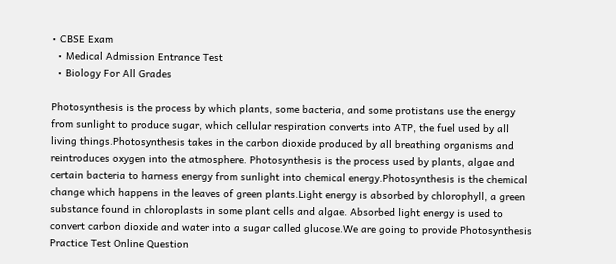• CBSE Exam
  • Medical Admission Entrance Test
  • Biology For All Grades

Photosynthesis is the process by which plants, some bacteria, and some protistans use the energy from sunlight to produce sugar, which cellular respiration converts into ATP, the fuel used by all living things.Photosynthesis takes in the carbon dioxide produced by all breathing organisms and reintroduces oxygen into the atmosphere. Photosynthesis is the process used by plants, algae and certain bacteria to harness energy from sunlight into chemical energy.Photosynthesis is the chemical change which happens in the leaves of green plants.Light energy is absorbed by chlorophyll, a green substance found in chloroplasts in some plant cells and algae. Absorbed light energy is used to convert carbon dioxide and water into a sugar called glucose.We are going to provide Photosynthesis Practice Test Online Question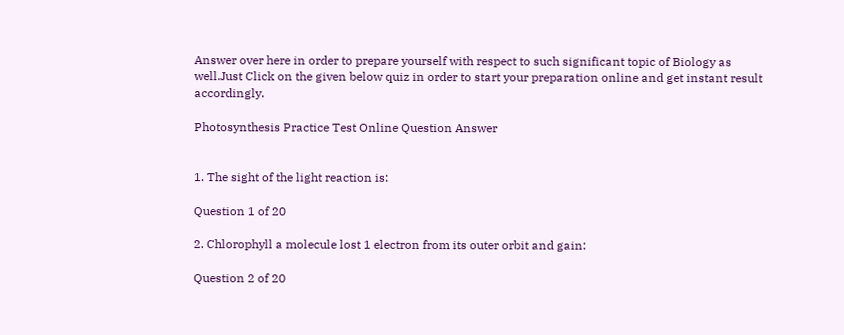Answer over here in order to prepare yourself with respect to such significant topic of Biology as well.Just Click on the given below quiz in order to start your preparation online and get instant result accordingly.

Photosynthesis Practice Test Online Question Answer


1. The sight of the light reaction is:

Question 1 of 20

2. Chlorophyll a molecule lost 1 electron from its outer orbit and gain:

Question 2 of 20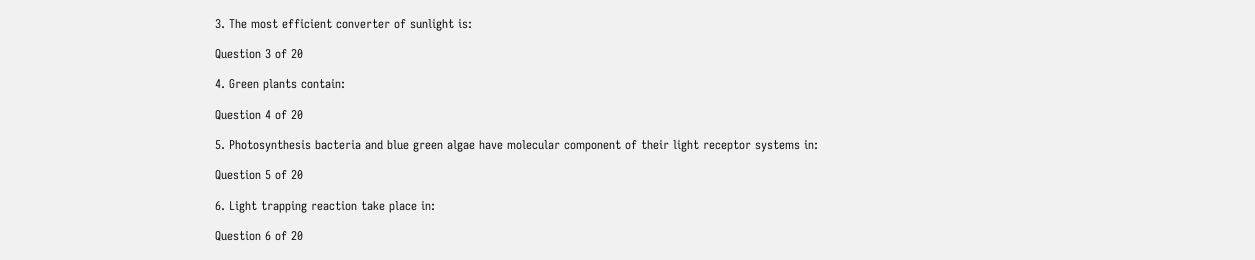3. The most efficient converter of sunlight is:

Question 3 of 20

4. Green plants contain:

Question 4 of 20

5. Photosynthesis bacteria and blue green algae have molecular component of their light receptor systems in:

Question 5 of 20

6. Light trapping reaction take place in:

Question 6 of 20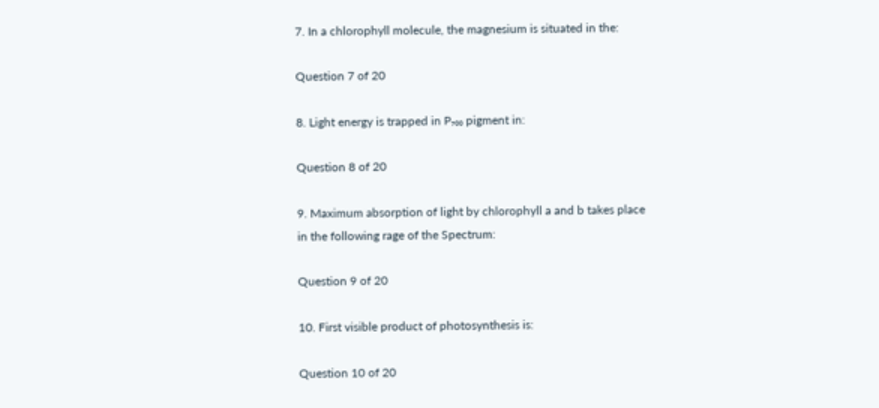7. In a chlorophyll molecule, the magnesium is situated in the:

Question 7 of 20

8. Light energy is trapped in P₇₀₀ pigment in:

Question 8 of 20

9. Maximum absorption of light by chlorophyll a and b takes place in the following rage of the Spectrum:

Question 9 of 20

10. First visible product of photosynthesis is:

Question 10 of 20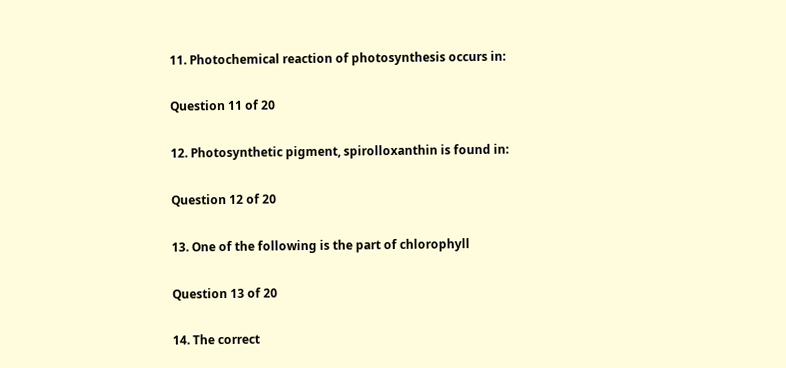11. Photochemical reaction of photosynthesis occurs in:

Question 11 of 20

12. Photosynthetic pigment, spirolloxanthin is found in:

Question 12 of 20

13. One of the following is the part of chlorophyll

Question 13 of 20

14. The correct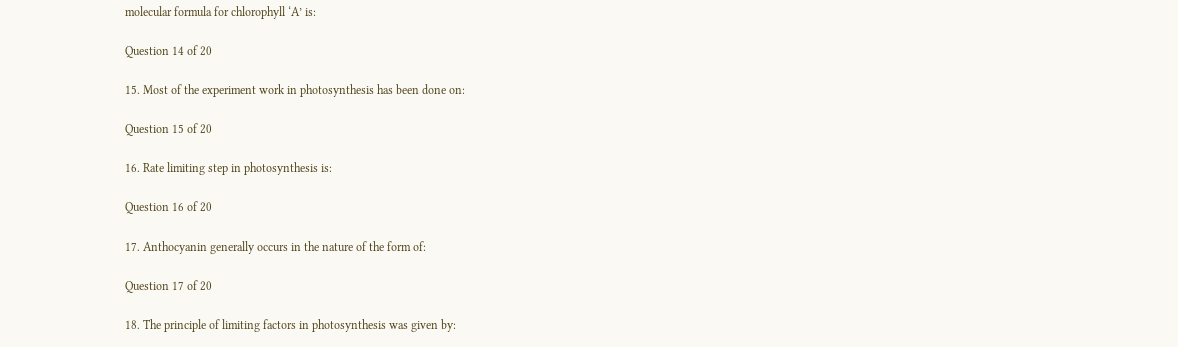molecular formula for chlorophyll ‘A’ is:

Question 14 of 20

15. Most of the experiment work in photosynthesis has been done on:

Question 15 of 20

16. Rate limiting step in photosynthesis is:

Question 16 of 20

17. Anthocyanin generally occurs in the nature of the form of:

Question 17 of 20

18. The principle of limiting factors in photosynthesis was given by: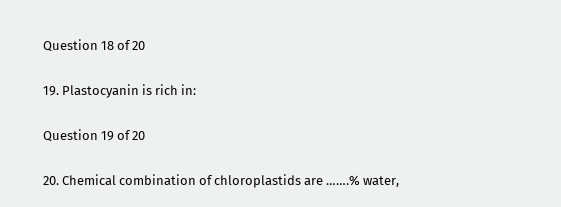Question 18 of 20

19. Plastocyanin is rich in:

Question 19 of 20

20. Chemical combination of chloroplastids are …….% water,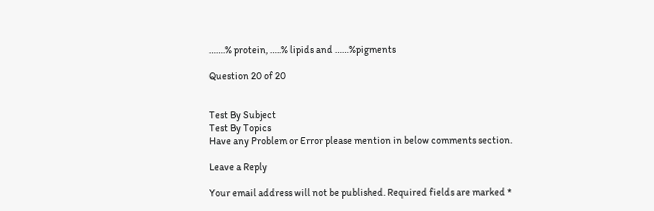…….% protein, …..% lipids and ……%pigments

Question 20 of 20


Test By Subject
Test By Topics
Have any Problem or Error please mention in below comments section.

Leave a Reply

Your email address will not be published. Required fields are marked *